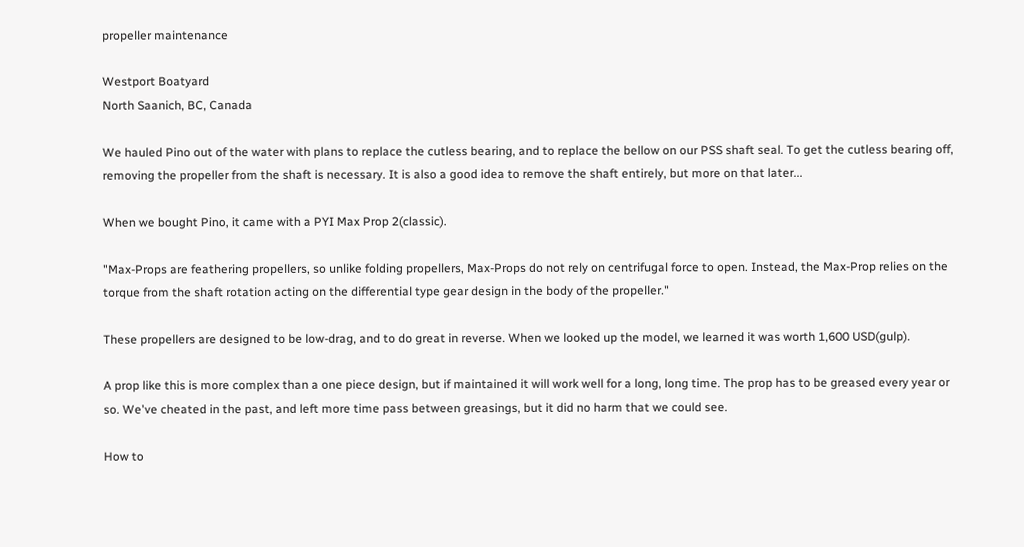propeller maintenance

Westport Boatyard
North Saanich, BC, Canada

We hauled Pino out of the water with plans to replace the cutless bearing, and to replace the bellow on our PSS shaft seal. To get the cutless bearing off, removing the propeller from the shaft is necessary. It is also a good idea to remove the shaft entirely, but more on that later...

When we bought Pino, it came with a PYI Max Prop 2(classic).

"Max-Props are feathering propellers, so unlike folding propellers, Max-Props do not rely on centrifugal force to open. Instead, the Max-Prop relies on the torque from the shaft rotation acting on the differential type gear design in the body of the propeller."

These propellers are designed to be low-drag, and to do great in reverse. When we looked up the model, we learned it was worth 1,600 USD(gulp).

A prop like this is more complex than a one piece design, but if maintained it will work well for a long, long time. The prop has to be greased every year or so. We've cheated in the past, and left more time pass between greasings, but it did no harm that we could see.

How to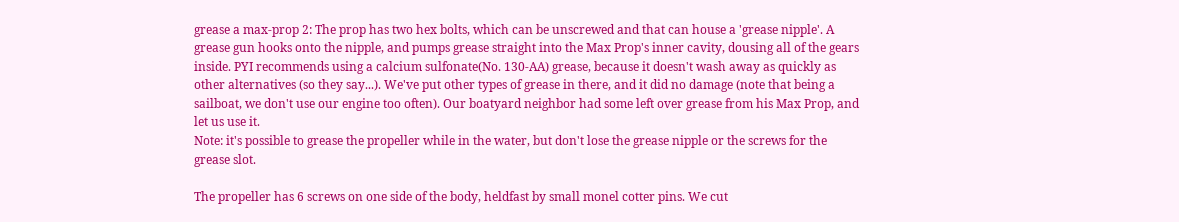grease a max-prop 2: The prop has two hex bolts, which can be unscrewed and that can house a 'grease nipple'. A grease gun hooks onto the nipple, and pumps grease straight into the Max Prop's inner cavity, dousing all of the gears inside. PYI recommends using a calcium sulfonate(No. 130-AA) grease, because it doesn't wash away as quickly as other alternatives (so they say...). We've put other types of grease in there, and it did no damage (note that being a sailboat, we don't use our engine too often). Our boatyard neighbor had some left over grease from his Max Prop, and let us use it.
Note: it's possible to grease the propeller while in the water, but don't lose the grease nipple or the screws for the grease slot.

The propeller has 6 screws on one side of the body, heldfast by small monel cotter pins. We cut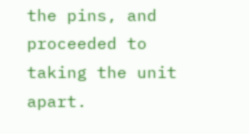the pins, and proceeded to taking the unit apart.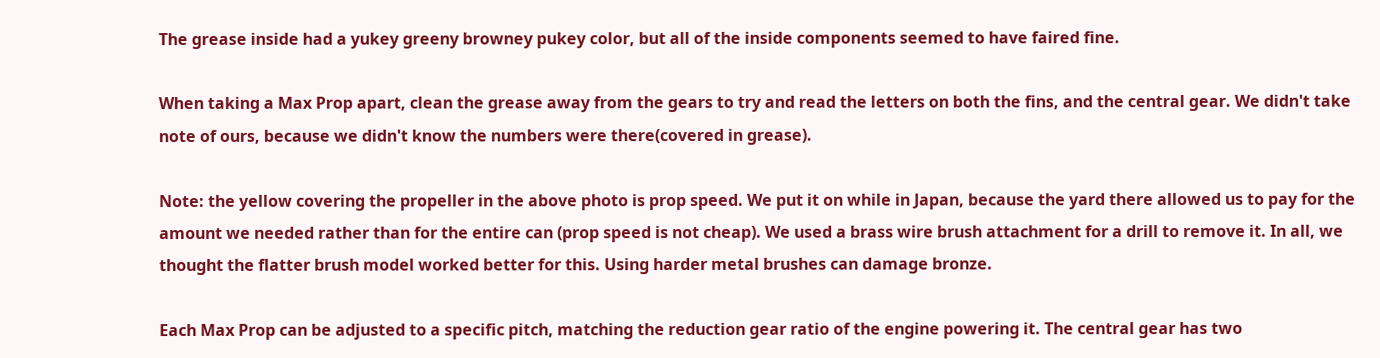The grease inside had a yukey greeny browney pukey color, but all of the inside components seemed to have faired fine.

When taking a Max Prop apart, clean the grease away from the gears to try and read the letters on both the fins, and the central gear. We didn't take note of ours, because we didn't know the numbers were there(covered in grease).

Note: the yellow covering the propeller in the above photo is prop speed. We put it on while in Japan, because the yard there allowed us to pay for the amount we needed rather than for the entire can (prop speed is not cheap). We used a brass wire brush attachment for a drill to remove it. In all, we thought the flatter brush model worked better for this. Using harder metal brushes can damage bronze.

Each Max Prop can be adjusted to a specific pitch, matching the reduction gear ratio of the engine powering it. The central gear has two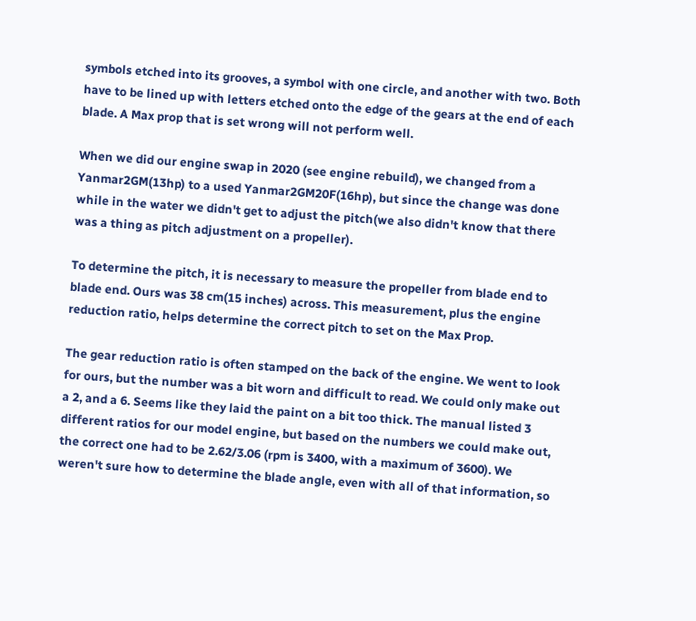symbols etched into its grooves, a symbol with one circle, and another with two. Both have to be lined up with letters etched onto the edge of the gears at the end of each blade. A Max prop that is set wrong will not perform well.

When we did our engine swap in 2020 (see engine rebuild), we changed from a Yanmar2GM(13hp) to a used Yanmar2GM20F(16hp), but since the change was done while in the water we didn't get to adjust the pitch(we also didn't know that there was a thing as pitch adjustment on a propeller).

To determine the pitch, it is necessary to measure the propeller from blade end to blade end. Ours was 38 cm(15 inches) across. This measurement, plus the engine reduction ratio, helps determine the correct pitch to set on the Max Prop.

The gear reduction ratio is often stamped on the back of the engine. We went to look for ours, but the number was a bit worn and difficult to read. We could only make out a 2, and a 6. Seems like they laid the paint on a bit too thick. The manual listed 3 different ratios for our model engine, but based on the numbers we could make out, the correct one had to be 2.62/3.06 (rpm is 3400, with a maximum of 3600). We weren't sure how to determine the blade angle, even with all of that information, so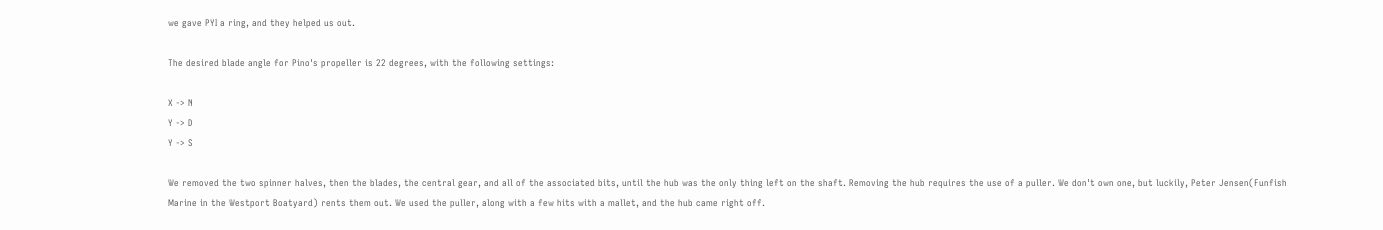we gave PYI a ring, and they helped us out.

The desired blade angle for Pino's propeller is 22 degrees, with the following settings:

X -> N
Y -> D
Y -> S

We removed the two spinner halves, then the blades, the central gear, and all of the associated bits, until the hub was the only thing left on the shaft. Removing the hub requires the use of a puller. We don't own one, but luckily, Peter Jensen(Funfish Marine in the Westport Boatyard) rents them out. We used the puller, along with a few hits with a mallet, and the hub came right off.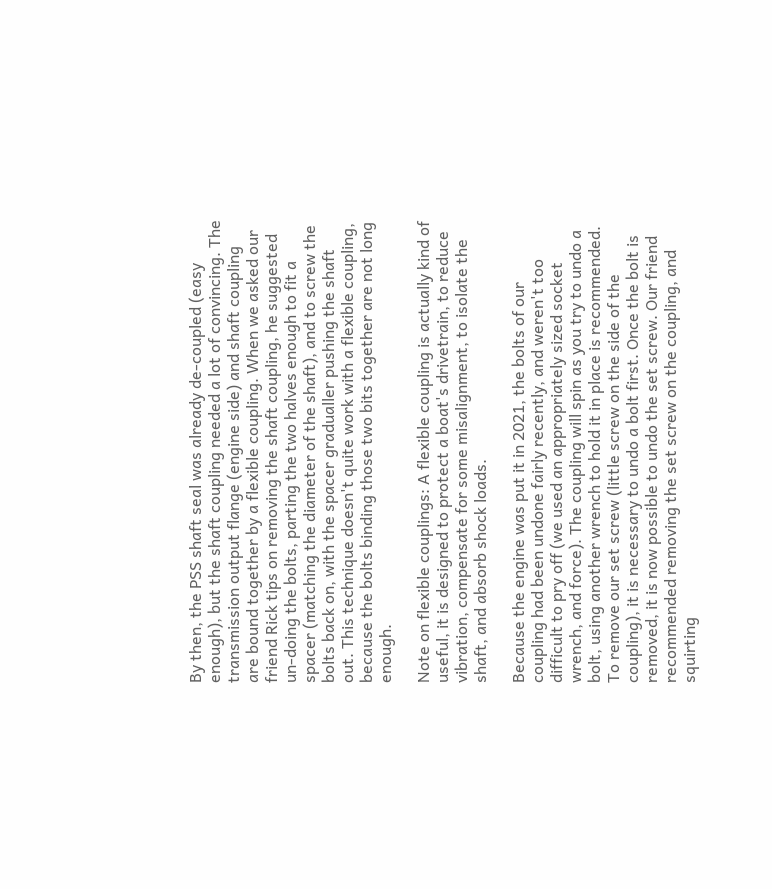By then, the PSS shaft seal was already de-coupled (easy enough), but the shaft coupling needed a lot of convincing. The transmission output flange (engine side) and shaft coupling are bound together by a flexible coupling. When we asked our friend Rick tips on removing the shaft coupling, he suggested un-doing the bolts, parting the two halves enough to fit a spacer (matching the diameter of the shaft), and to screw the bolts back on, with the spacer gradualler pushing the shaft out. This technique doesn't quite work with a flexible coupling, because the bolts binding those two bits together are not long enough.

Note on flexible couplings: A flexible coupling is actually kind of useful, it is designed to protect a boat's drivetrain, to reduce vibration, compensate for some misalignment, to isolate the shaft, and absorb shock loads.

Because the engine was put it in 2021, the bolts of our coupling had been undone fairly recently, and weren't too difficult to pry off (we used an appropriately sized socket wrench, and force). The coupling will spin as you try to undo a bolt, using another wrench to hold it in place is recommended. To remove our set screw (little screw on the side of the coupling), it is necessary to undo a bolt first. Once the bolt is removed, it is now possible to undo the set screw. Our friend recommended removing the set screw on the coupling, and squirting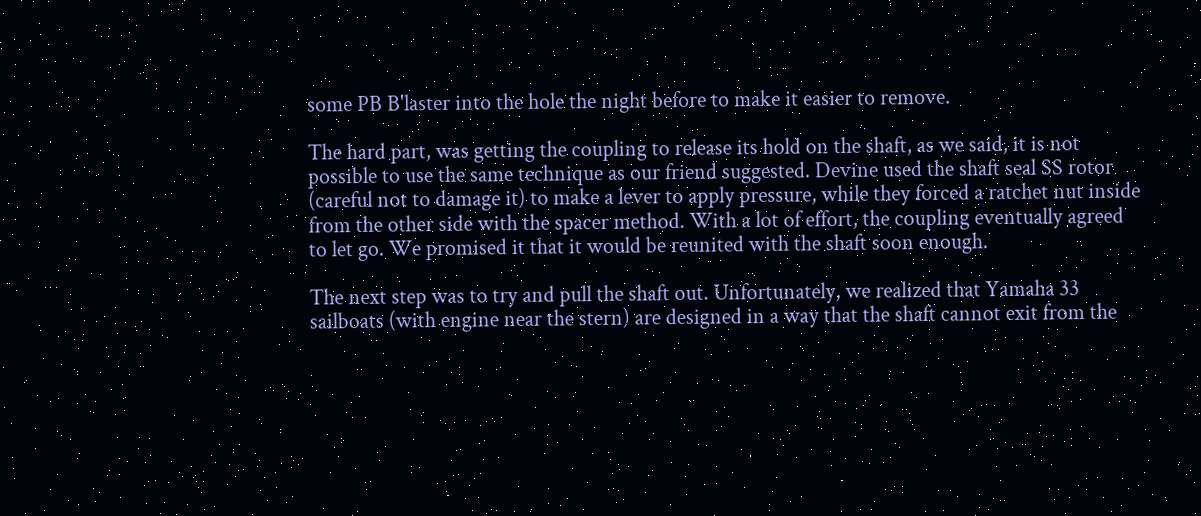some PB B'laster into the hole the night before to make it easier to remove.

The hard part, was getting the coupling to release its hold on the shaft, as we said, it is not possible to use the same technique as our friend suggested. Devine used the shaft seal SS rotor (careful not to damage it) to make a lever to apply pressure, while they forced a ratchet nut inside from the other side with the spacer method. With a lot of effort, the coupling eventually agreed to let go. We promised it that it would be reunited with the shaft soon enough.

The next step was to try and pull the shaft out. Unfortunately, we realized that Yamaha 33 sailboats (with engine near the stern) are designed in a way that the shaft cannot exit from the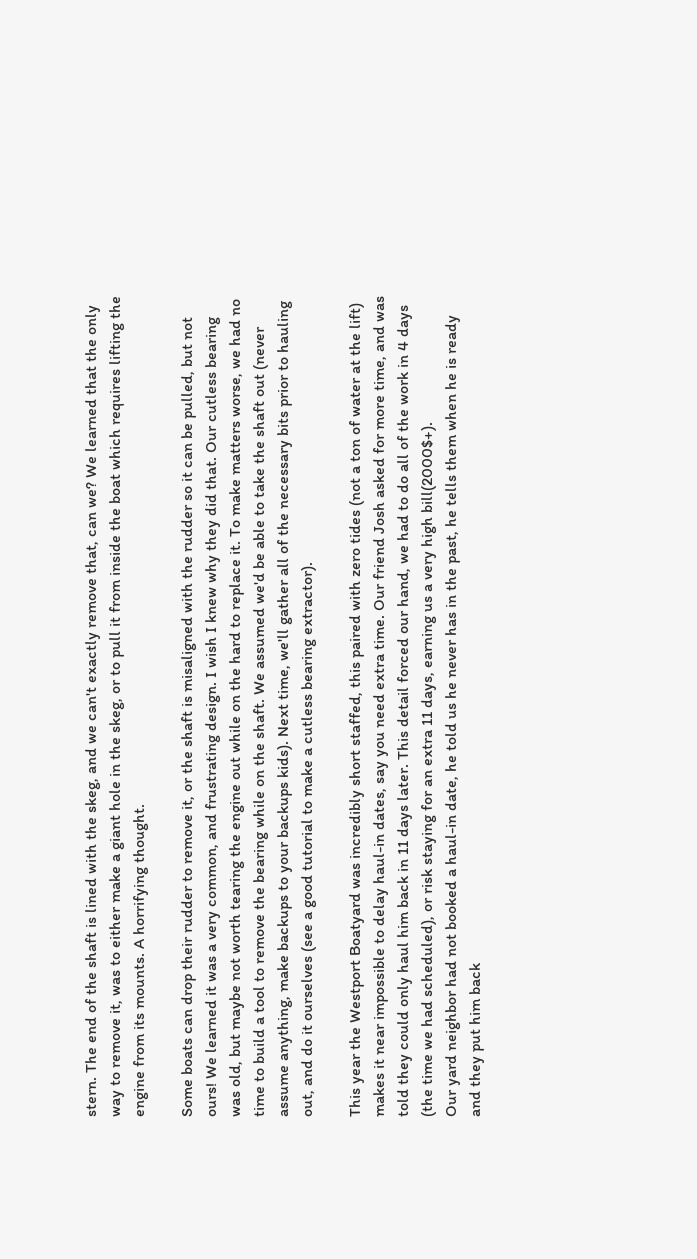stern. The end of the shaft is lined with the skeg, and we can't exactly remove that, can we? We learned that the only way to remove it, was to either make a giant hole in the skeg, or to pull it from inside the boat which requires lifting the engine from its mounts. A horrifying thought.

Some boats can drop their rudder to remove it, or the shaft is misaligned with the rudder so it can be pulled, but not ours! We learned it was a very common, and frustrating design. I wish I knew why they did that. Our cutless bearing was old, but maybe not worth tearing the engine out while on the hard to replace it. To make matters worse, we had no time to build a tool to remove the bearing while on the shaft. We assumed we'd be able to take the shaft out (never assume anything, make backups to your backups kids). Next time, we'll gather all of the necessary bits prior to hauling out, and do it ourselves (see a good tutorial to make a cutless bearing extractor).

This year the Westport Boatyard was incredibly short staffed, this paired with zero tides (not a ton of water at the lift) makes it near impossible to delay haul-in dates, say you need extra time. Our friend Josh asked for more time, and was told they could only haul him back in 11 days later. This detail forced our hand, we had to do all of the work in 4 days (the time we had scheduled), or risk staying for an extra 11 days, earning us a very high bill(2000$+).
Our yard neighbor had not booked a haul-in date, he told us he never has in the past, he tells them when he is ready and they put him back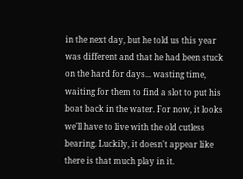in the next day, but he told us this year was different and that he had been stuck on the hard for days... wasting time, waiting for them to find a slot to put his boat back in the water. For now, it looks we'll have to live with the old cutless bearing. Luckily, it doesn't appear like there is that much play in it.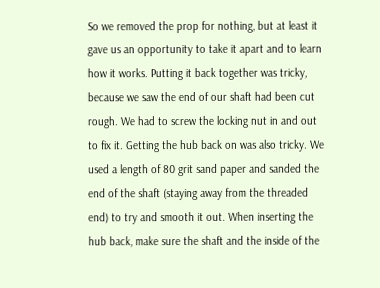So we removed the prop for nothing, but at least it gave us an opportunity to take it apart and to learn how it works. Putting it back together was tricky, because we saw the end of our shaft had been cut rough. We had to screw the locking nut in and out to fix it. Getting the hub back on was also tricky. We used a length of 80 grit sand paper and sanded the end of the shaft (staying away from the threaded end) to try and smooth it out. When inserting the hub back, make sure the shaft and the inside of the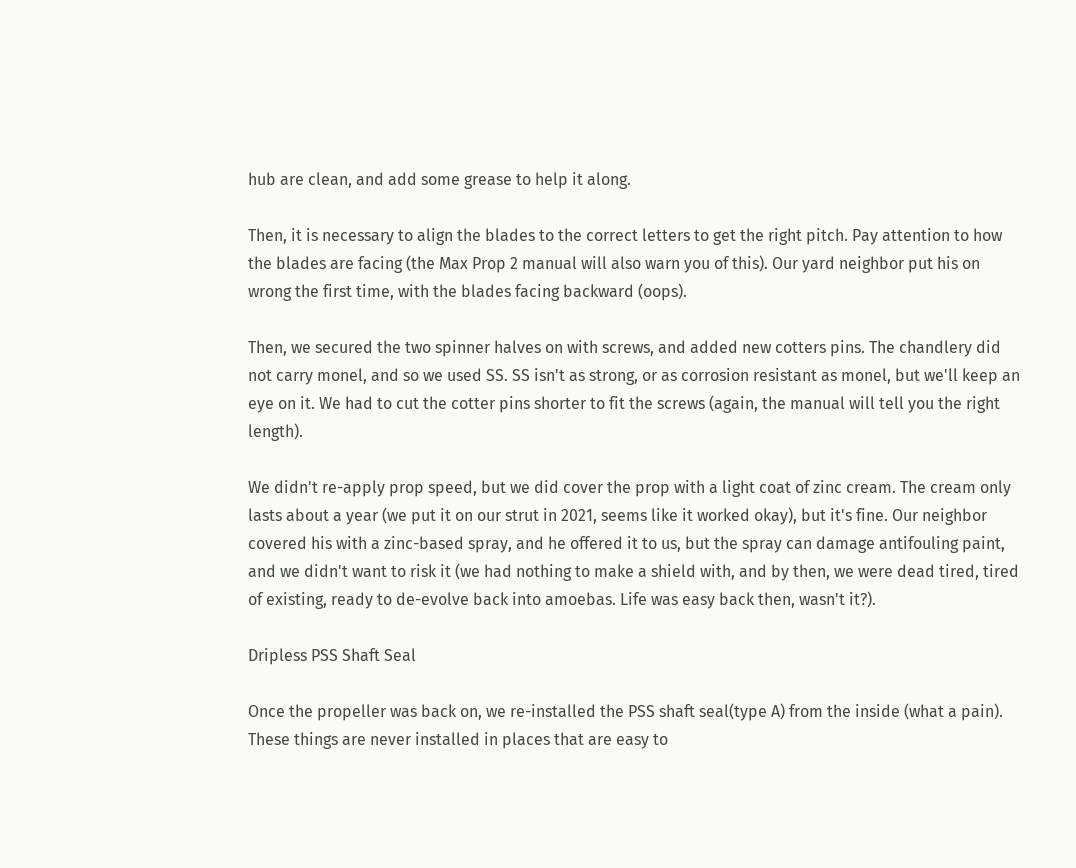hub are clean, and add some grease to help it along.

Then, it is necessary to align the blades to the correct letters to get the right pitch. Pay attention to how the blades are facing (the Max Prop 2 manual will also warn you of this). Our yard neighbor put his on wrong the first time, with the blades facing backward (oops).

Then, we secured the two spinner halves on with screws, and added new cotters pins. The chandlery did not carry monel, and so we used SS. SS isn't as strong, or as corrosion resistant as monel, but we'll keep an eye on it. We had to cut the cotter pins shorter to fit the screws (again, the manual will tell you the right length).

We didn't re-apply prop speed, but we did cover the prop with a light coat of zinc cream. The cream only lasts about a year (we put it on our strut in 2021, seems like it worked okay), but it's fine. Our neighbor covered his with a zinc-based spray, and he offered it to us, but the spray can damage antifouling paint, and we didn't want to risk it (we had nothing to make a shield with, and by then, we were dead tired, tired of existing, ready to de-evolve back into amoebas. Life was easy back then, wasn't it?).

Dripless PSS Shaft Seal

Once the propeller was back on, we re-installed the PSS shaft seal(type A) from the inside (what a pain). These things are never installed in places that are easy to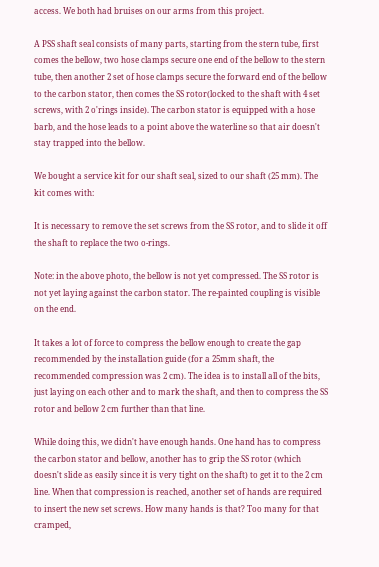access. We both had bruises on our arms from this project.

A PSS shaft seal consists of many parts, starting from the stern tube, first comes the bellow, two hose clamps secure one end of the bellow to the stern tube, then another 2 set of hose clamps secure the forward end of the bellow to the carbon stator, then comes the SS rotor(locked to the shaft with 4 set screws, with 2 o'rings inside). The carbon stator is equipped with a hose barb, and the hose leads to a point above the waterline so that air doesn't stay trapped into the bellow.

We bought a service kit for our shaft seal, sized to our shaft (25 mm). The kit comes with:

It is necessary to remove the set screws from the SS rotor, and to slide it off the shaft to replace the two o-rings.

Note: in the above photo, the bellow is not yet compressed. The SS rotor is not yet laying against the carbon stator. The re-painted coupling is visible on the end.

It takes a lot of force to compress the bellow enough to create the gap recommended by the installation guide (for a 25mm shaft, the recommended compression was 2 cm). The idea is to install all of the bits, just laying on each other and to mark the shaft, and then to compress the SS rotor and bellow 2 cm further than that line.

While doing this, we didn't have enough hands. One hand has to compress the carbon stator and bellow, another has to grip the SS rotor (which doesn't slide as easily since it is very tight on the shaft) to get it to the 2 cm line. When that compression is reached, another set of hands are required to insert the new set screws. How many hands is that? Too many for that cramped,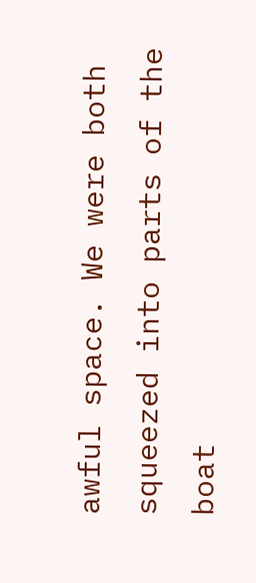awful space. We were both squeezed into parts of the boat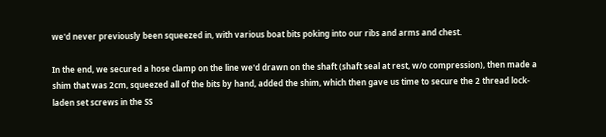we'd never previously been squeezed in, with various boat bits poking into our ribs and arms and chest.

In the end, we secured a hose clamp on the line we'd drawn on the shaft (shaft seal at rest, w/o compression), then made a shim that was 2cm, squeezed all of the bits by hand, added the shim, which then gave us time to secure the 2 thread lock-laden set screws in the SS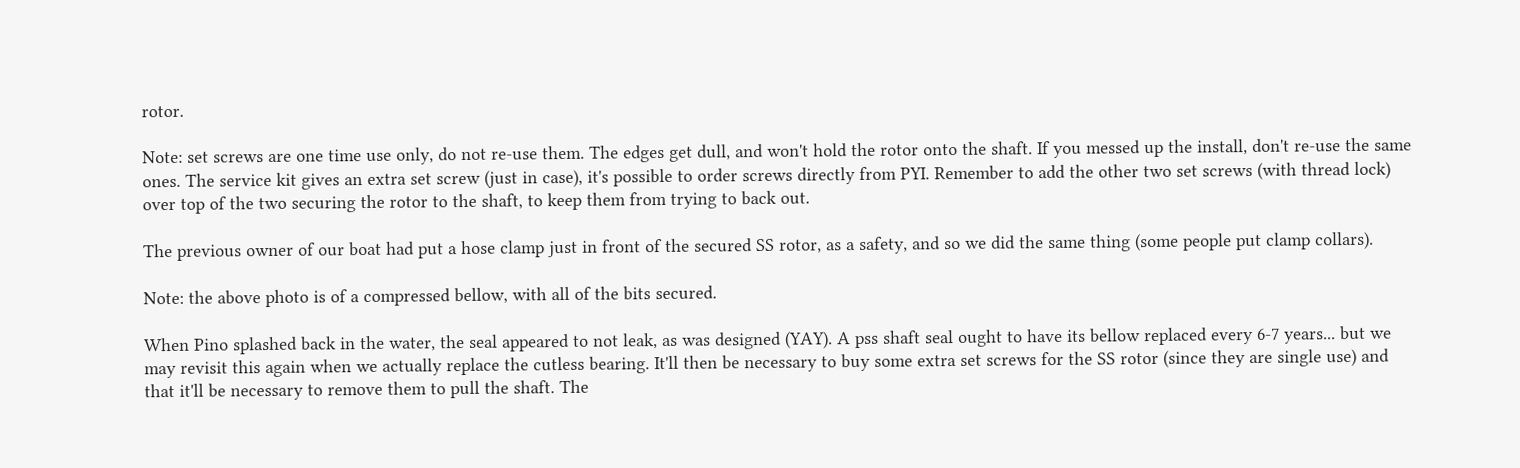rotor.

Note: set screws are one time use only, do not re-use them. The edges get dull, and won't hold the rotor onto the shaft. If you messed up the install, don't re-use the same ones. The service kit gives an extra set screw (just in case), it's possible to order screws directly from PYI. Remember to add the other two set screws (with thread lock) over top of the two securing the rotor to the shaft, to keep them from trying to back out.

The previous owner of our boat had put a hose clamp just in front of the secured SS rotor, as a safety, and so we did the same thing (some people put clamp collars).

Note: the above photo is of a compressed bellow, with all of the bits secured.

When Pino splashed back in the water, the seal appeared to not leak, as was designed (YAY). A pss shaft seal ought to have its bellow replaced every 6-7 years... but we may revisit this again when we actually replace the cutless bearing. It'll then be necessary to buy some extra set screws for the SS rotor (since they are single use) and that it'll be necessary to remove them to pull the shaft. The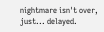nightmare isn't over, just... delayed.